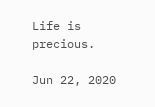Life is precious.

Jun 22, 2020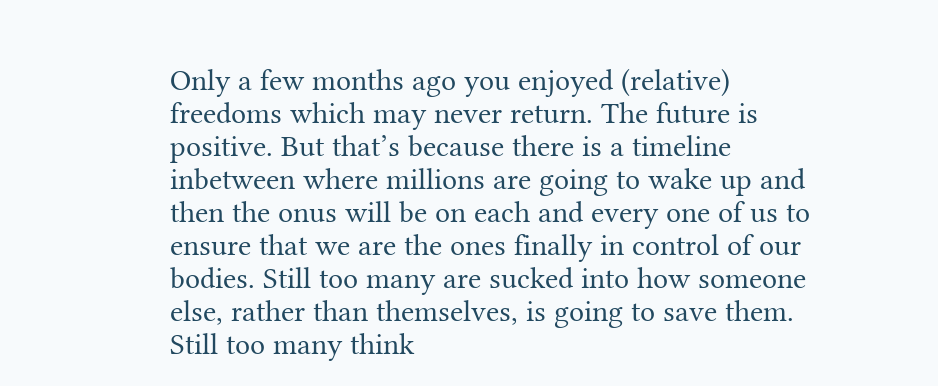Only a few months ago you enjoyed (relative) freedoms which may never return. The future is positive. But that’s because there is a timeline inbetween where millions are going to wake up and then the onus will be on each and every one of us to ensure that we are the ones finally in control of our bodies. Still too many are sucked into how someone else, rather than themselves, is going to save them. Still too many think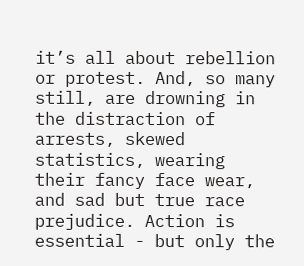it’s all about rebellion or protest. And, so many still, are drowning in the distraction of arrests, skewed statistics, wearing their fancy face wear, and sad but true race prejudice. Action is essential - but only the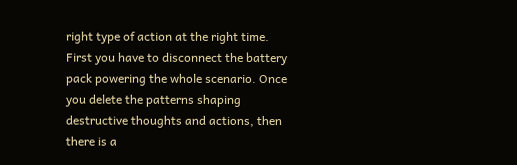right type of action at the right time. First you have to disconnect the battery pack powering the whole scenario. Once you delete the patterns shaping destructive thoughts and actions, then there is a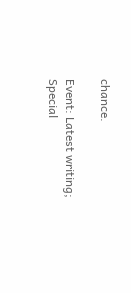chance.

Event: Latest writing; Special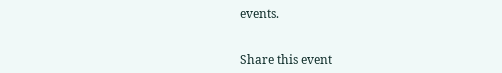events.


Share this event